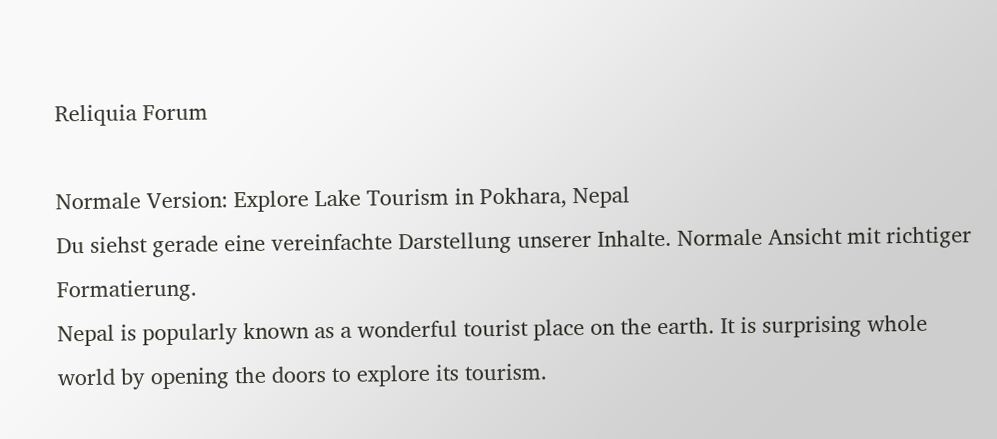Reliquia Forum

Normale Version: Explore Lake Tourism in Pokhara, Nepal
Du siehst gerade eine vereinfachte Darstellung unserer Inhalte. Normale Ansicht mit richtiger Formatierung.
Nepal is popularly known as a wonderful tourist place on the earth. It is surprising whole world by opening the doors to explore its tourism.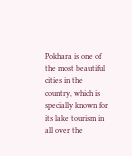Pokhara is one of the most beautiful cities in the country, which is specially known for its lake tourism in all over the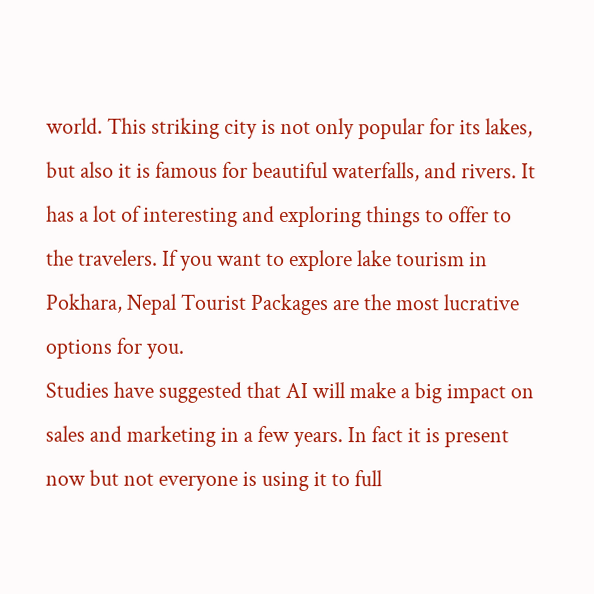world. This striking city is not only popular for its lakes, but also it is famous for beautiful waterfalls, and rivers. It has a lot of interesting and exploring things to offer to the travelers. If you want to explore lake tourism in Pokhara, Nepal Tourist Packages are the most lucrative options for you.
Studies have suggested that AI will make a big impact on sales and marketing in a few years. In fact it is present now but not everyone is using it to full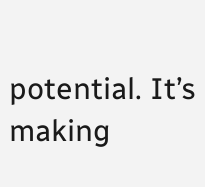potential. It’s making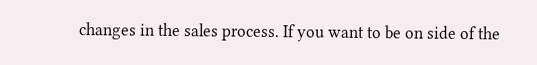changes in the sales process. If you want to be on side of the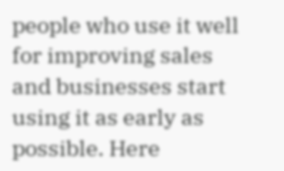people who use it well for improving sales and businesses start using it as early as possible. Here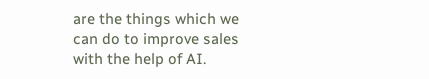are the things which we can do to improve sales with the help of AI.